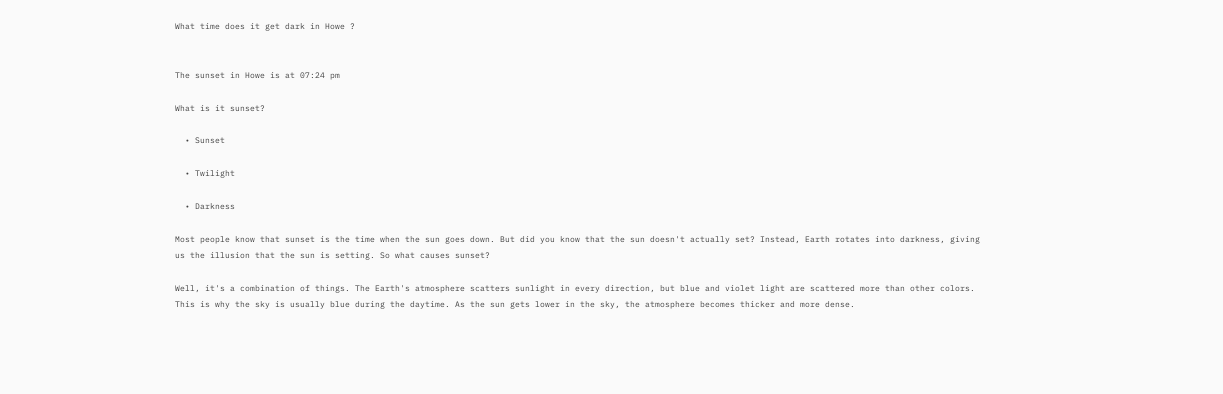What time does it get dark in Howe ?


The sunset in Howe is at 07:24 pm

What is it sunset?

  • Sunset

  • Twilight

  • Darkness

Most people know that sunset is the time when the sun goes down. But did you know that the sun doesn't actually set? Instead, Earth rotates into darkness, giving us the illusion that the sun is setting. So what causes sunset?

Well, it's a combination of things. The Earth's atmosphere scatters sunlight in every direction, but blue and violet light are scattered more than other colors. This is why the sky is usually blue during the daytime. As the sun gets lower in the sky, the atmosphere becomes thicker and more dense.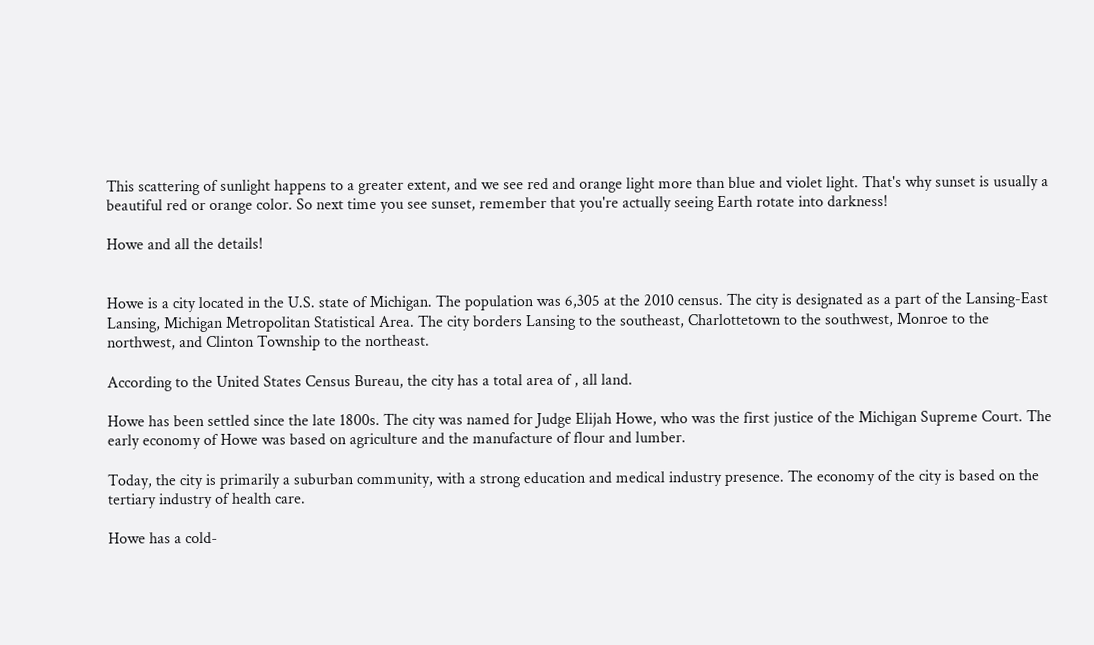This scattering of sunlight happens to a greater extent, and we see red and orange light more than blue and violet light. That's why sunset is usually a beautiful red or orange color. So next time you see sunset, remember that you're actually seeing Earth rotate into darkness!

Howe and all the details!


Howe is a city located in the U.S. state of Michigan. The population was 6,305 at the 2010 census. The city is designated as a part of the Lansing-East Lansing, Michigan Metropolitan Statistical Area. The city borders Lansing to the southeast, Charlottetown to the southwest, Monroe to the northwest, and Clinton Township to the northeast.

According to the United States Census Bureau, the city has a total area of , all land.

Howe has been settled since the late 1800s. The city was named for Judge Elijah Howe, who was the first justice of the Michigan Supreme Court. The early economy of Howe was based on agriculture and the manufacture of flour and lumber.

Today, the city is primarily a suburban community, with a strong education and medical industry presence. The economy of the city is based on the tertiary industry of health care.

Howe has a cold-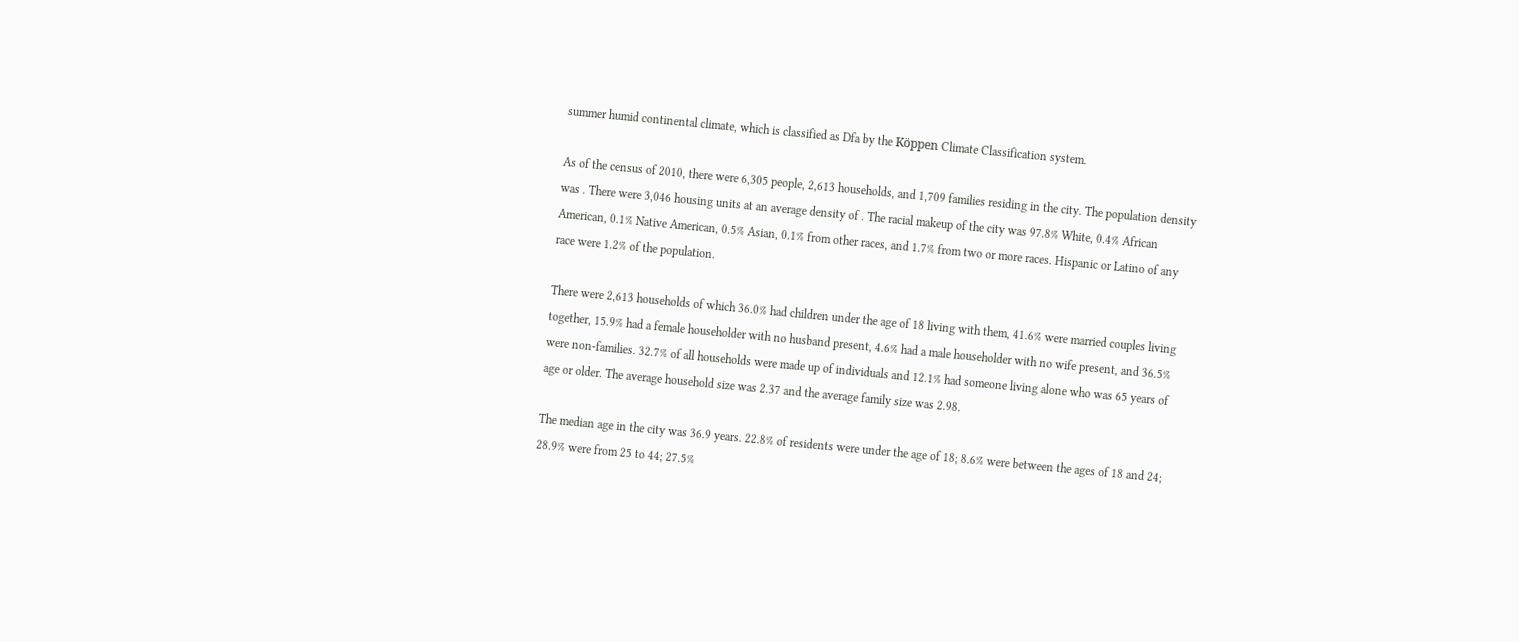summer humid continental climate, which is classified as Dfa by the Köppen Climate Classification system.

As of the census of 2010, there were 6,305 people, 2,613 households, and 1,709 families residing in the city. The population density was . There were 3,046 housing units at an average density of . The racial makeup of the city was 97.8% White, 0.4% African American, 0.1% Native American, 0.5% Asian, 0.1% from other races, and 1.7% from two or more races. Hispanic or Latino of any race were 1.2% of the population.

There were 2,613 households of which 36.0% had children under the age of 18 living with them, 41.6% were married couples living together, 15.9% had a female householder with no husband present, 4.6% had a male householder with no wife present, and 36.5% were non-families. 32.7% of all households were made up of individuals and 12.1% had someone living alone who was 65 years of age or older. The average household size was 2.37 and the average family size was 2.98.

The median age in the city was 36.9 years. 22.8% of residents were under the age of 18; 8.6% were between the ages of 18 and 24; 28.9% were from 25 to 44; 27.5%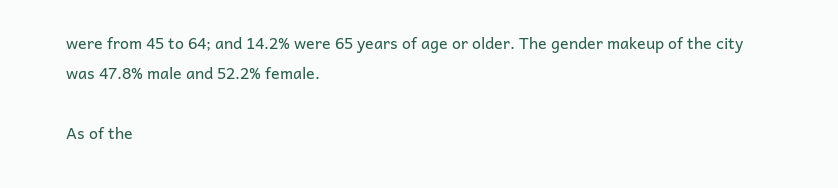were from 45 to 64; and 14.2% were 65 years of age or older. The gender makeup of the city was 47.8% male and 52.2% female.

As of the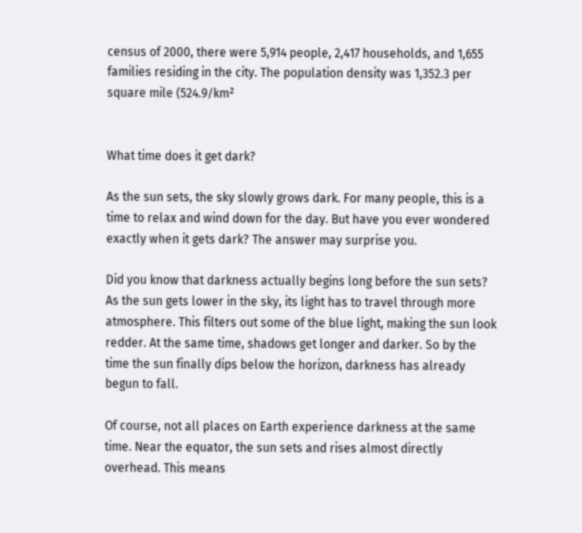census of 2000, there were 5,914 people, 2,417 households, and 1,655 families residing in the city. The population density was 1,352.3 per square mile (524.9/km²


What time does it get dark?

As the sun sets, the sky slowly grows dark. For many people, this is a time to relax and wind down for the day. But have you ever wondered exactly when it gets dark? The answer may surprise you.

Did you know that darkness actually begins long before the sun sets? As the sun gets lower in the sky, its light has to travel through more atmosphere. This filters out some of the blue light, making the sun look redder. At the same time, shadows get longer and darker. So by the time the sun finally dips below the horizon, darkness has already begun to fall.

Of course, not all places on Earth experience darkness at the same time. Near the equator, the sun sets and rises almost directly overhead. This means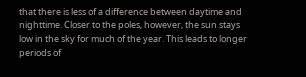that there is less of a difference between daytime and nighttime. Closer to the poles, however, the sun stays low in the sky for much of the year. This leads to longer periods of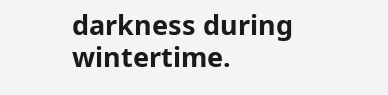darkness during wintertime.